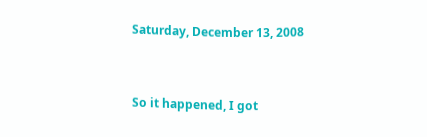Saturday, December 13, 2008


So it happened, I got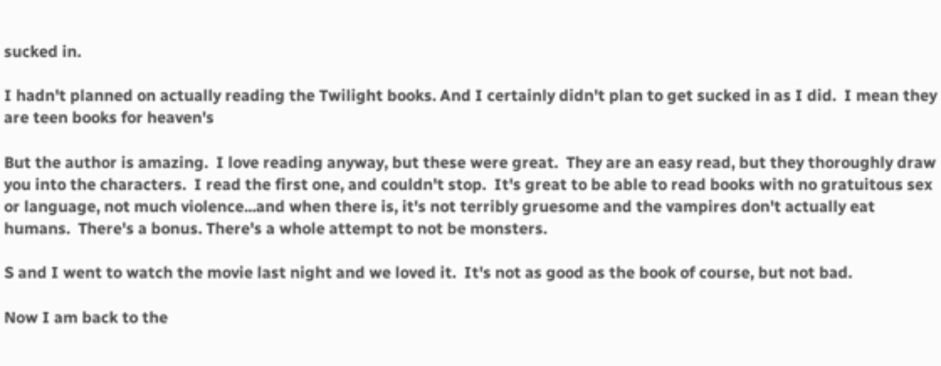sucked in.

I hadn't planned on actually reading the Twilight books. And I certainly didn't plan to get sucked in as I did.  I mean they are teen books for heaven's

But the author is amazing.  I love reading anyway, but these were great.  They are an easy read, but they thoroughly draw you into the characters.  I read the first one, and couldn't stop.  It's great to be able to read books with no gratuitous sex or language, not much violence...and when there is, it's not terribly gruesome and the vampires don't actually eat humans.  There's a bonus. There's a whole attempt to not be monsters.

S and I went to watch the movie last night and we loved it.  It's not as good as the book of course, but not bad.

Now I am back to the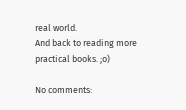real world.
And back to reading more practical books. ;o)

No comments: